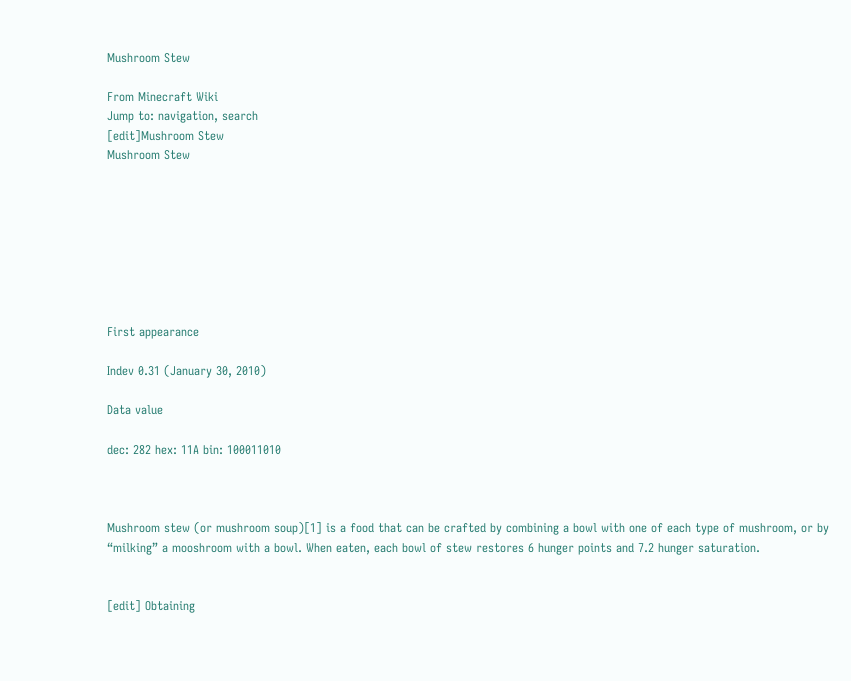Mushroom Stew

From Minecraft Wiki
Jump to: navigation, search
[edit]Mushroom Stew
Mushroom Stew








First appearance

Indev 0.31 (January 30, 2010)

Data value

dec: 282 hex: 11A bin: 100011010



Mushroom stew (or mushroom soup)[1] is a food that can be crafted by combining a bowl with one of each type of mushroom, or by “milking” a mooshroom with a bowl. When eaten, each bowl of stew restores 6 hunger points and 7.2 hunger saturation.


[edit] Obtaining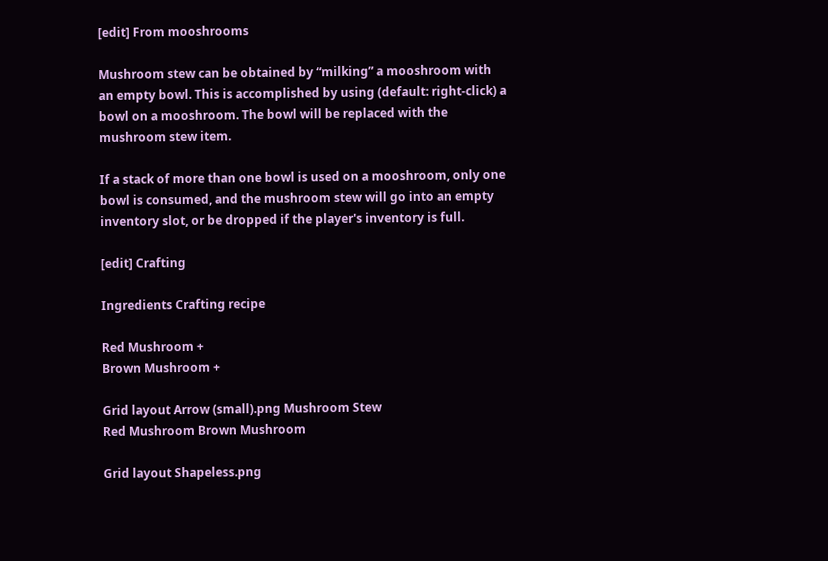[edit] From mooshrooms

Mushroom stew can be obtained by “milking” a mooshroom with an empty bowl. This is accomplished by using (default: right-click) a bowl on a mooshroom. The bowl will be replaced with the mushroom stew item.

If a stack of more than one bowl is used on a mooshroom, only one bowl is consumed, and the mushroom stew will go into an empty inventory slot, or be dropped if the player's inventory is full.

[edit] Crafting

Ingredients Crafting recipe

Red Mushroom +
Brown Mushroom +

Grid layout Arrow (small).png Mushroom Stew
Red Mushroom Brown Mushroom

Grid layout Shapeless.png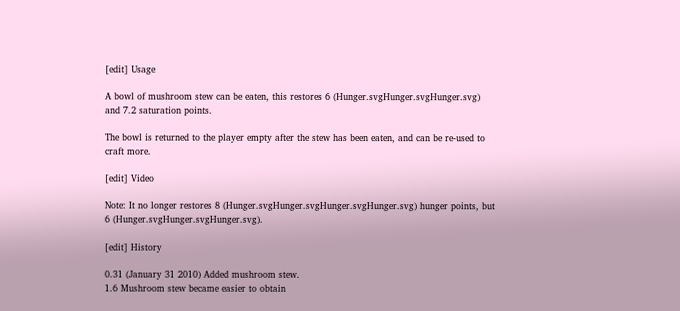[edit] Usage

A bowl of mushroom stew can be eaten, this restores 6 (Hunger.svgHunger.svgHunger.svg) and 7.2 saturation points.

The bowl is returned to the player empty after the stew has been eaten, and can be re-used to craft more.

[edit] Video

Note: It no longer restores 8 (Hunger.svgHunger.svgHunger.svgHunger.svg) hunger points, but 6 (Hunger.svgHunger.svgHunger.svg).

[edit] History

0.31 (January 31 2010) Added mushroom stew.
1.6 Mushroom stew became easier to obtain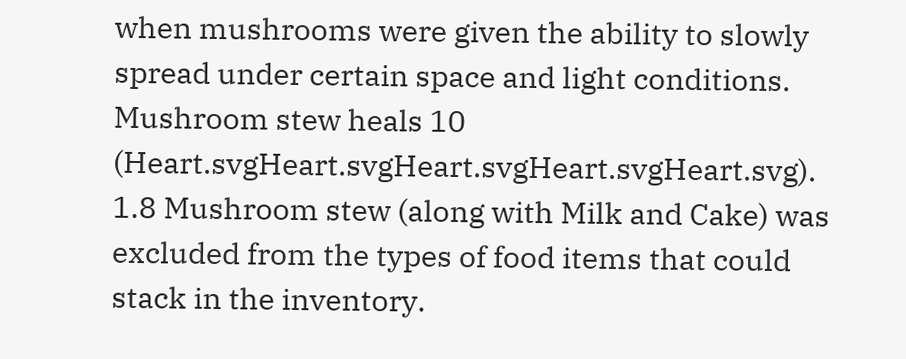when mushrooms were given the ability to slowly spread under certain space and light conditions. Mushroom stew heals 10 (Heart.svgHeart.svgHeart.svgHeart.svgHeart.svg).
1.8 Mushroom stew (along with Milk and Cake) was excluded from the types of food items that could stack in the inventory.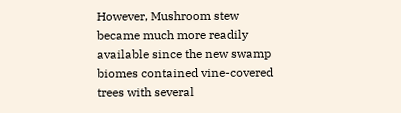However, Mushroom stew became much more readily available since the new swamp biomes contained vine-covered trees with several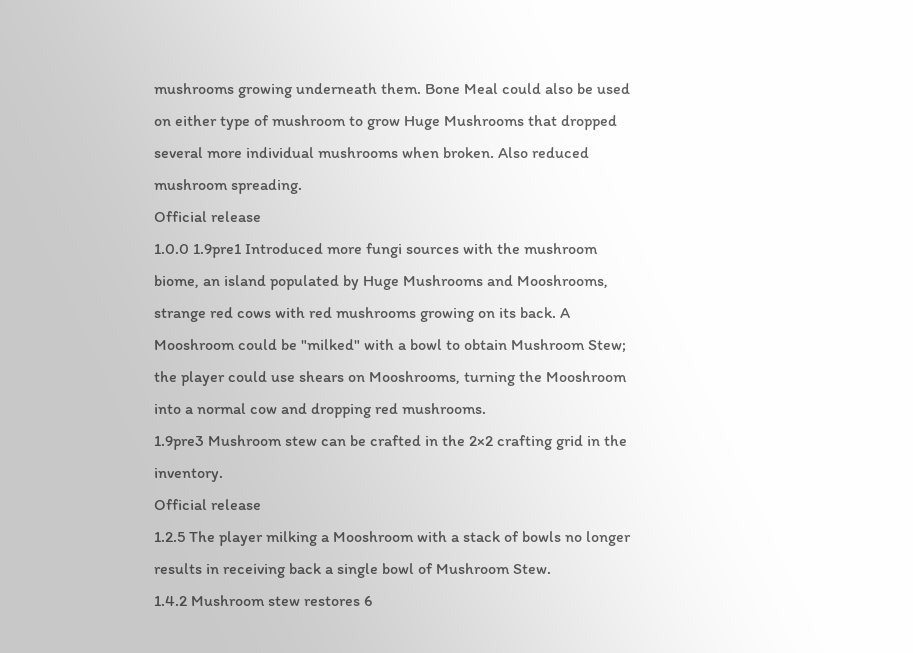mushrooms growing underneath them. Bone Meal could also be used on either type of mushroom to grow Huge Mushrooms that dropped several more individual mushrooms when broken. Also reduced mushroom spreading.
Official release
1.0.0 1.9pre1 Introduced more fungi sources with the mushroom biome, an island populated by Huge Mushrooms and Mooshrooms, strange red cows with red mushrooms growing on its back. A Mooshroom could be "milked" with a bowl to obtain Mushroom Stew; the player could use shears on Mooshrooms, turning the Mooshroom into a normal cow and dropping red mushrooms.
1.9pre3 Mushroom stew can be crafted in the 2×2 crafting grid in the inventory.
Official release
1.2.5 The player milking a Mooshroom with a stack of bowls no longer results in receiving back a single bowl of Mushroom Stew.
1.4.2 Mushroom stew restores 6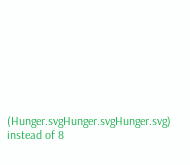(Hunger.svgHunger.svgHunger.svg) instead of 8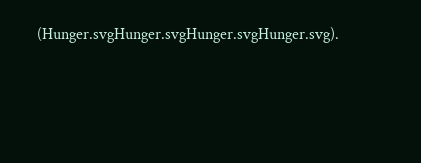(Hunger.svgHunger.svgHunger.svgHunger.svg).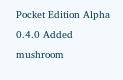Pocket Edition Alpha
0.4.0 Added mushroom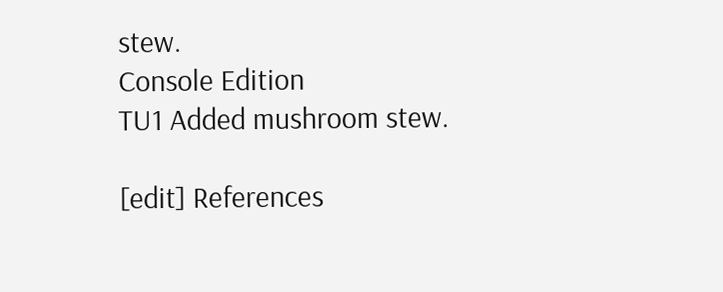stew.
Console Edition
TU1 Added mushroom stew.

[edit] References